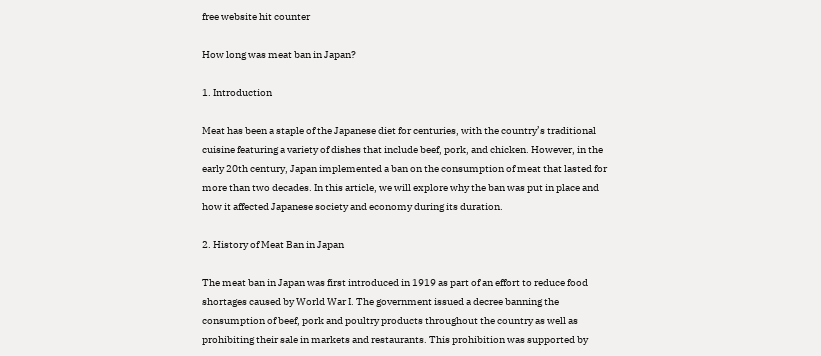free website hit counter

How long was meat ban in Japan?

1. Introduction

Meat has been a staple of the Japanese diet for centuries, with the country’s traditional cuisine featuring a variety of dishes that include beef, pork, and chicken. However, in the early 20th century, Japan implemented a ban on the consumption of meat that lasted for more than two decades. In this article, we will explore why the ban was put in place and how it affected Japanese society and economy during its duration.

2. History of Meat Ban in Japan

The meat ban in Japan was first introduced in 1919 as part of an effort to reduce food shortages caused by World War I. The government issued a decree banning the consumption of beef, pork and poultry products throughout the country as well as prohibiting their sale in markets and restaurants. This prohibition was supported by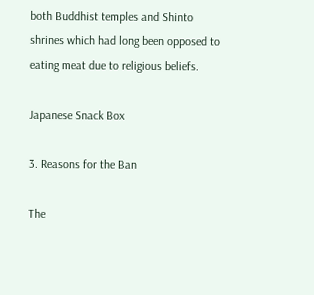both Buddhist temples and Shinto shrines which had long been opposed to eating meat due to religious beliefs.

Japanese Snack Box

3. Reasons for the Ban

The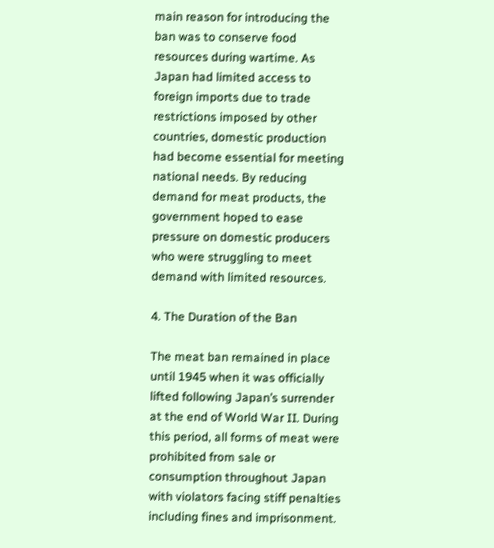main reason for introducing the ban was to conserve food resources during wartime. As Japan had limited access to foreign imports due to trade restrictions imposed by other countries, domestic production had become essential for meeting national needs. By reducing demand for meat products, the government hoped to ease pressure on domestic producers who were struggling to meet demand with limited resources.

4. The Duration of the Ban

The meat ban remained in place until 1945 when it was officially lifted following Japan’s surrender at the end of World War II. During this period, all forms of meat were prohibited from sale or consumption throughout Japan with violators facing stiff penalties including fines and imprisonment.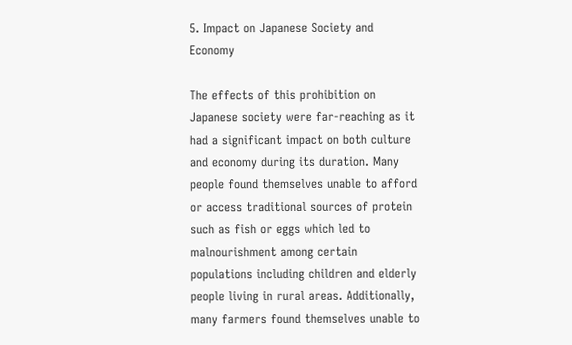5. Impact on Japanese Society and Economy

The effects of this prohibition on Japanese society were far-reaching as it had a significant impact on both culture and economy during its duration. Many people found themselves unable to afford or access traditional sources of protein such as fish or eggs which led to malnourishment among certain populations including children and elderly people living in rural areas. Additionally, many farmers found themselves unable to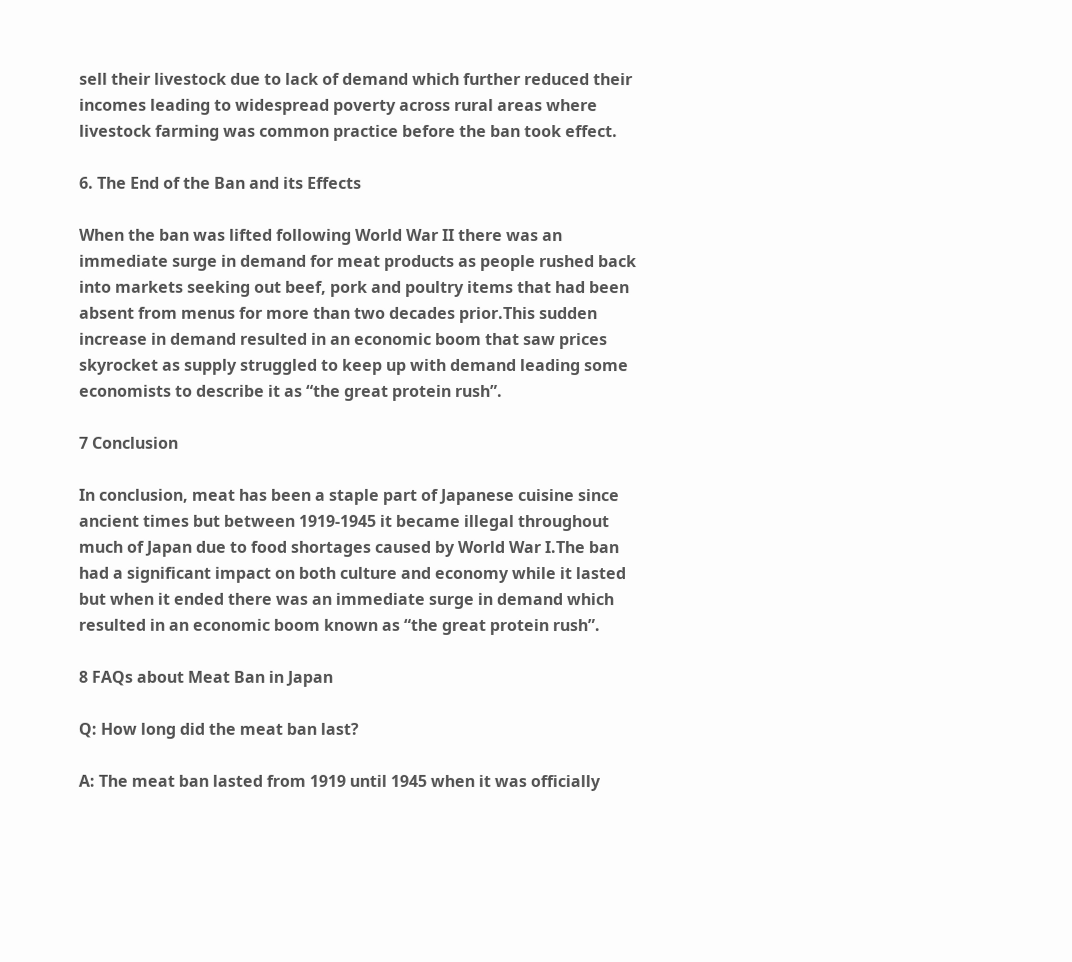sell their livestock due to lack of demand which further reduced their incomes leading to widespread poverty across rural areas where livestock farming was common practice before the ban took effect.

6. The End of the Ban and its Effects

When the ban was lifted following World War II there was an immediate surge in demand for meat products as people rushed back into markets seeking out beef, pork and poultry items that had been absent from menus for more than two decades prior.This sudden increase in demand resulted in an economic boom that saw prices skyrocket as supply struggled to keep up with demand leading some economists to describe it as “the great protein rush”.

7 Conclusion

In conclusion, meat has been a staple part of Japanese cuisine since ancient times but between 1919-1945 it became illegal throughout much of Japan due to food shortages caused by World War I.The ban had a significant impact on both culture and economy while it lasted but when it ended there was an immediate surge in demand which resulted in an economic boom known as “the great protein rush”.

8 FAQs about Meat Ban in Japan

Q: How long did the meat ban last?

A: The meat ban lasted from 1919 until 1945 when it was officially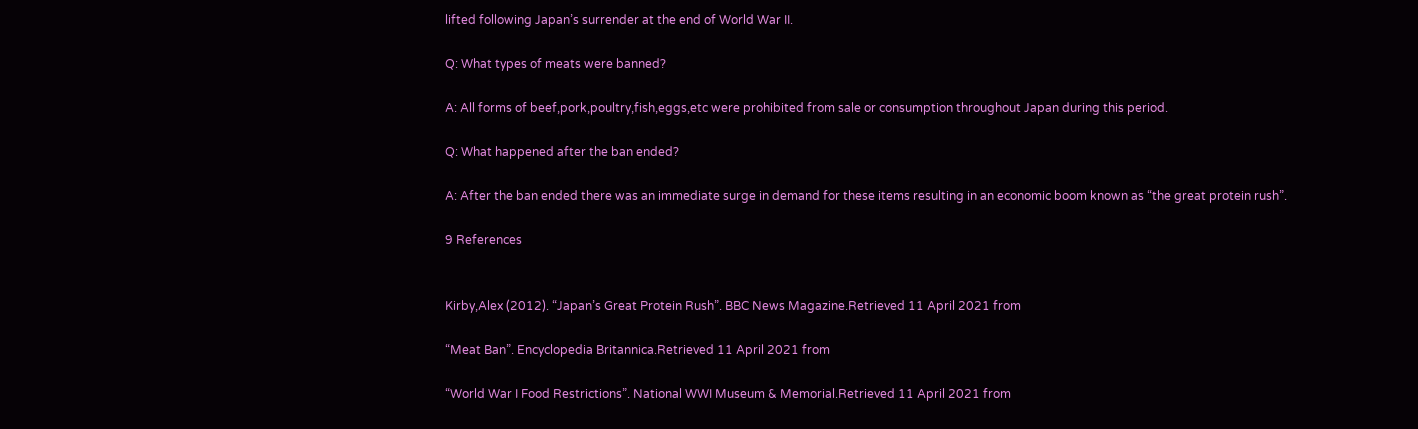lifted following Japan’s surrender at the end of World War II.

Q: What types of meats were banned?

A: All forms of beef,pork,poultry,fish,eggs,etc were prohibited from sale or consumption throughout Japan during this period.

Q: What happened after the ban ended?

A: After the ban ended there was an immediate surge in demand for these items resulting in an economic boom known as “the great protein rush”.

9 References


Kirby,Alex (2012). “Japan’s Great Protein Rush”. BBC News Magazine.Retrieved 11 April 2021 from

“Meat Ban”. Encyclopedia Britannica.Retrieved 11 April 2021 from

“World War I Food Restrictions”. National WWI Museum & Memorial.Retrieved 11 April 2021 from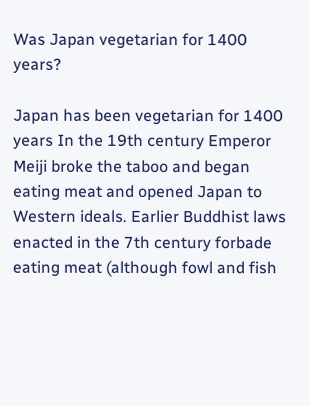Was Japan vegetarian for 1400 years?

Japan has been vegetarian for 1400 years In the 19th century Emperor Meiji broke the taboo and began eating meat and opened Japan to Western ideals. Earlier Buddhist laws enacted in the 7th century forbade eating meat (although fowl and fish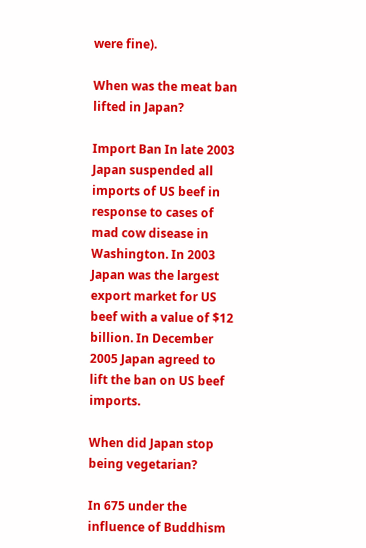were fine).

When was the meat ban lifted in Japan?

Import Ban In late 2003 Japan suspended all imports of US beef in response to cases of mad cow disease in Washington. In 2003 Japan was the largest export market for US beef with a value of $12 billion. In December 2005 Japan agreed to lift the ban on US beef imports.

When did Japan stop being vegetarian?

In 675 under the influence of Buddhism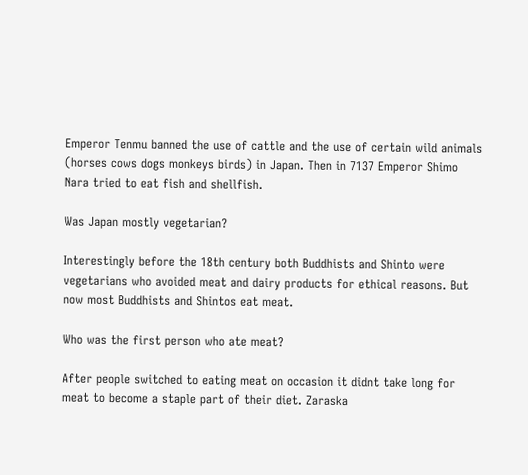Emperor Tenmu banned the use of cattle and the use of certain wild animals (horses cows dogs monkeys birds) in Japan. Then in 7137 Emperor Shimo Nara tried to eat fish and shellfish.

Was Japan mostly vegetarian?

Interestingly before the 18th century both Buddhists and Shinto were vegetarians who avoided meat and dairy products for ethical reasons. But now most Buddhists and Shintos eat meat.

Who was the first person who ate meat?

After people switched to eating meat on occasion it didnt take long for meat to become a staple part of their diet. Zaraska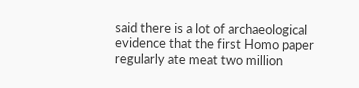said there is a lot of archaeological evidence that the first Homo paper regularly ate meat two million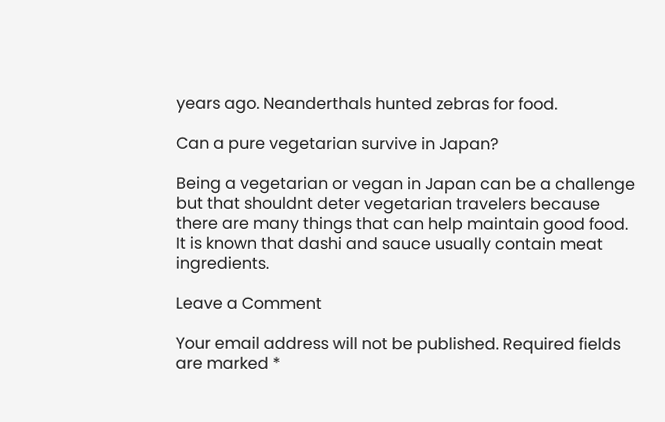years ago. Neanderthals hunted zebras for food.

Can a pure vegetarian survive in Japan?

Being a vegetarian or vegan in Japan can be a challenge but that shouldnt deter vegetarian travelers because there are many things that can help maintain good food. It is known that dashi and sauce usually contain meat ingredients.

Leave a Comment

Your email address will not be published. Required fields are marked *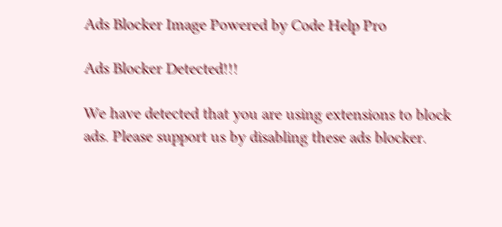Ads Blocker Image Powered by Code Help Pro

Ads Blocker Detected!!!

We have detected that you are using extensions to block ads. Please support us by disabling these ads blocker.